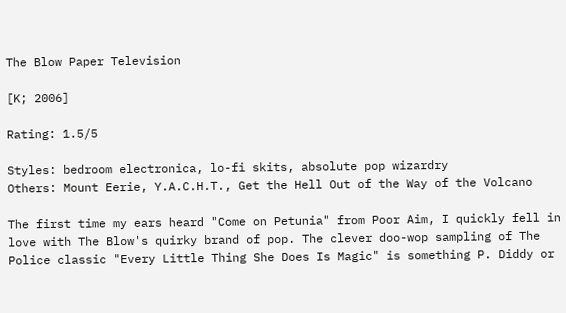The Blow Paper Television

[K; 2006]

Rating: 1.5/5

Styles: bedroom electronica, lo-fi skits, absolute pop wizardry
Others: Mount Eerie, Y.A.C.H.T., Get the Hell Out of the Way of the Volcano

The first time my ears heard "Come on Petunia" from Poor Aim, I quickly fell in love with The Blow's quirky brand of pop. The clever doo-wop sampling of The Police classic "Every Little Thing She Does Is Magic" is something P. Diddy or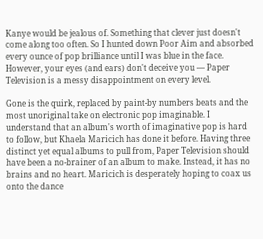Kanye would be jealous of. Something that clever just doesn't come along too often. So I hunted down Poor Aim and absorbed every ounce of pop brilliance until I was blue in the face. However, your eyes (and ears) don't deceive you — Paper Television is a messy disappointment on every level.

Gone is the quirk, replaced by paint-by numbers beats and the most unoriginal take on electronic pop imaginable. I understand that an album's worth of imaginative pop is hard to follow, but Khaela Maricich has done it before. Having three distinct yet equal albums to pull from, Paper Television should have been a no-brainer of an album to make. Instead, it has no brains and no heart. Maricich is desperately hoping to coax us onto the dance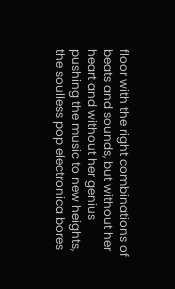floor with the right combinations of beats and sounds, but without her heart and without her genius pushing the music to new heights, the soulless pop electronica bores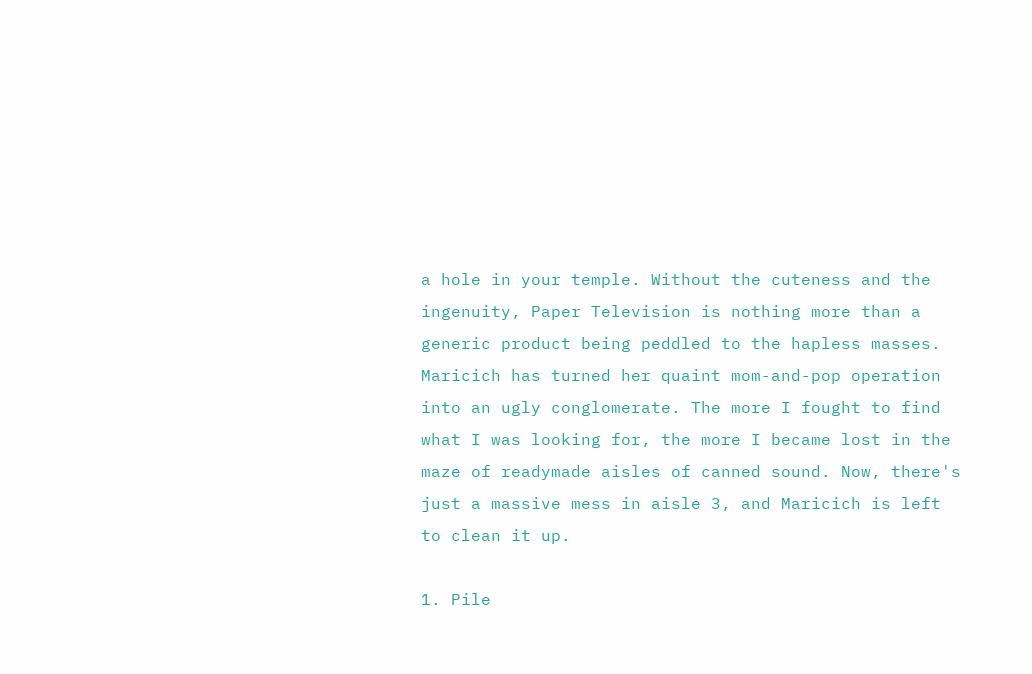a hole in your temple. Without the cuteness and the ingenuity, Paper Television is nothing more than a generic product being peddled to the hapless masses. Maricich has turned her quaint mom-and-pop operation into an ugly conglomerate. The more I fought to find what I was looking for, the more I became lost in the maze of readymade aisles of canned sound. Now, there's just a massive mess in aisle 3, and Maricich is left to clean it up.

1. Pile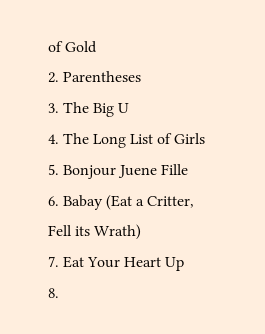of Gold
2. Parentheses
3. The Big U
4. The Long List of Girls
5. Bonjour Juene Fille
6. Babay (Eat a Critter, Fell its Wrath)
7. Eat Your Heart Up
8.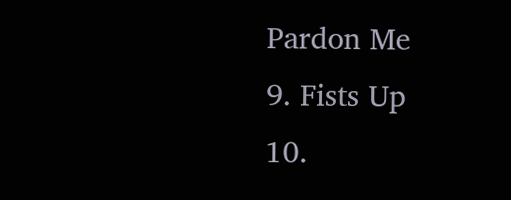Pardon Me
9. Fists Up
10.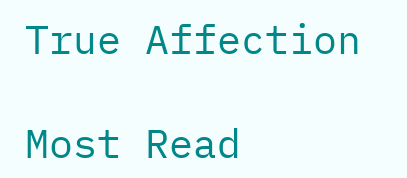True Affection

Most Read